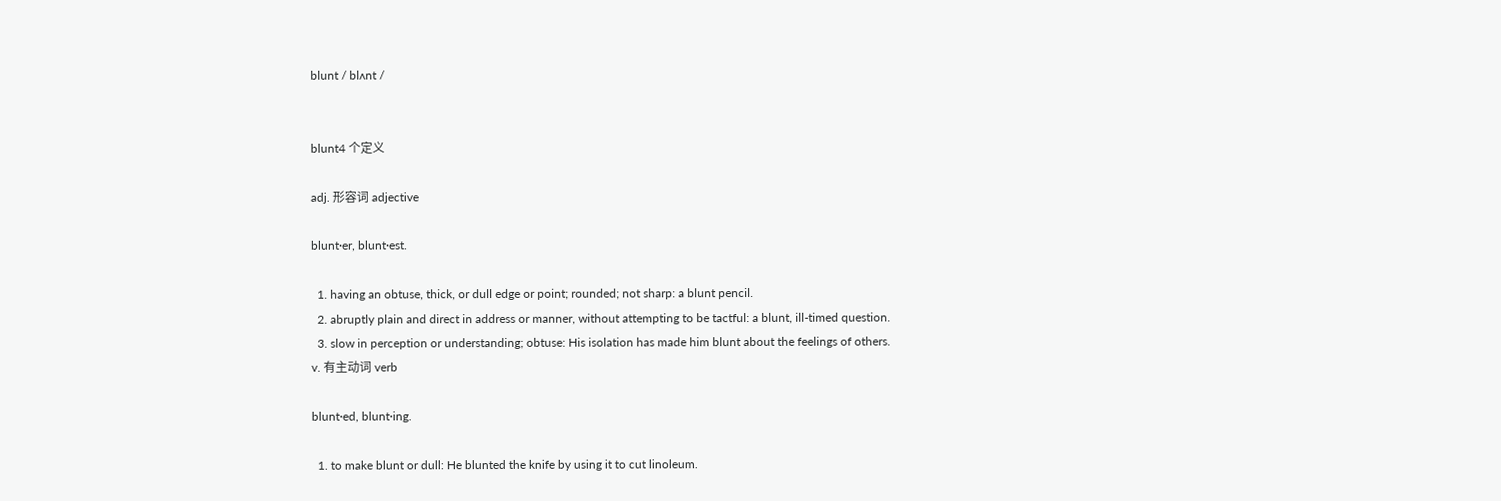blunt / blʌnt /


blunt4 个定义

adj. 形容词 adjective

blunt·er, blunt·est.

  1. having an obtuse, thick, or dull edge or point; rounded; not sharp: a blunt pencil.
  2. abruptly plain and direct in address or manner, without attempting to be tactful: a blunt, ill-timed question.
  3. slow in perception or understanding; obtuse: His isolation has made him blunt about the feelings of others.
v. 有主动词 verb

blunt·ed, blunt·ing.

  1. to make blunt or dull: He blunted the knife by using it to cut linoleum.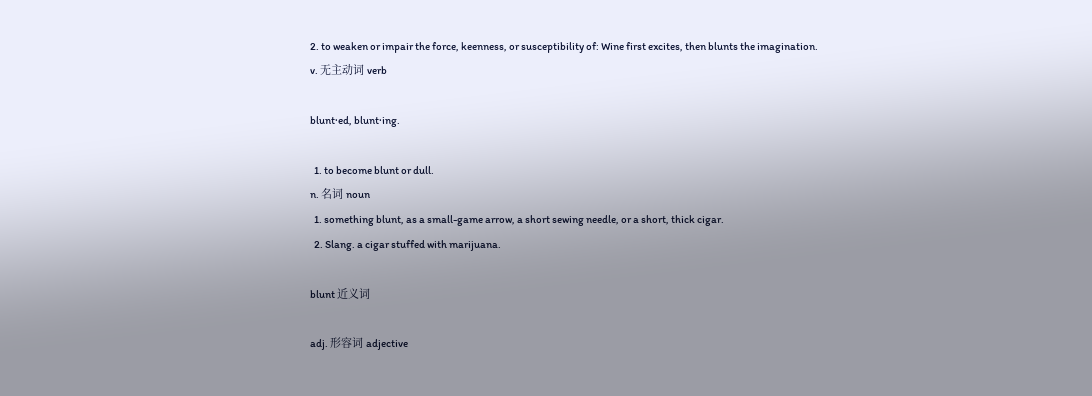2. to weaken or impair the force, keenness, or susceptibility of: Wine first excites, then blunts the imagination.
v. 无主动词 verb

blunt·ed, blunt·ing.

  1. to become blunt or dull.
n. 名词 noun
  1. something blunt, as a small-game arrow, a short sewing needle, or a short, thick cigar.
  2. Slang. a cigar stuffed with marijuana.

blunt 近义词

adj. 形容词 adjective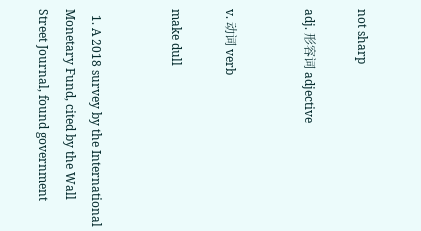not sharp

adj. 形容词 adjective


v. 动词 verb

make dull


  1. A 2018 survey by the International Monetary Fund, cited by the Wall Street Journal, found government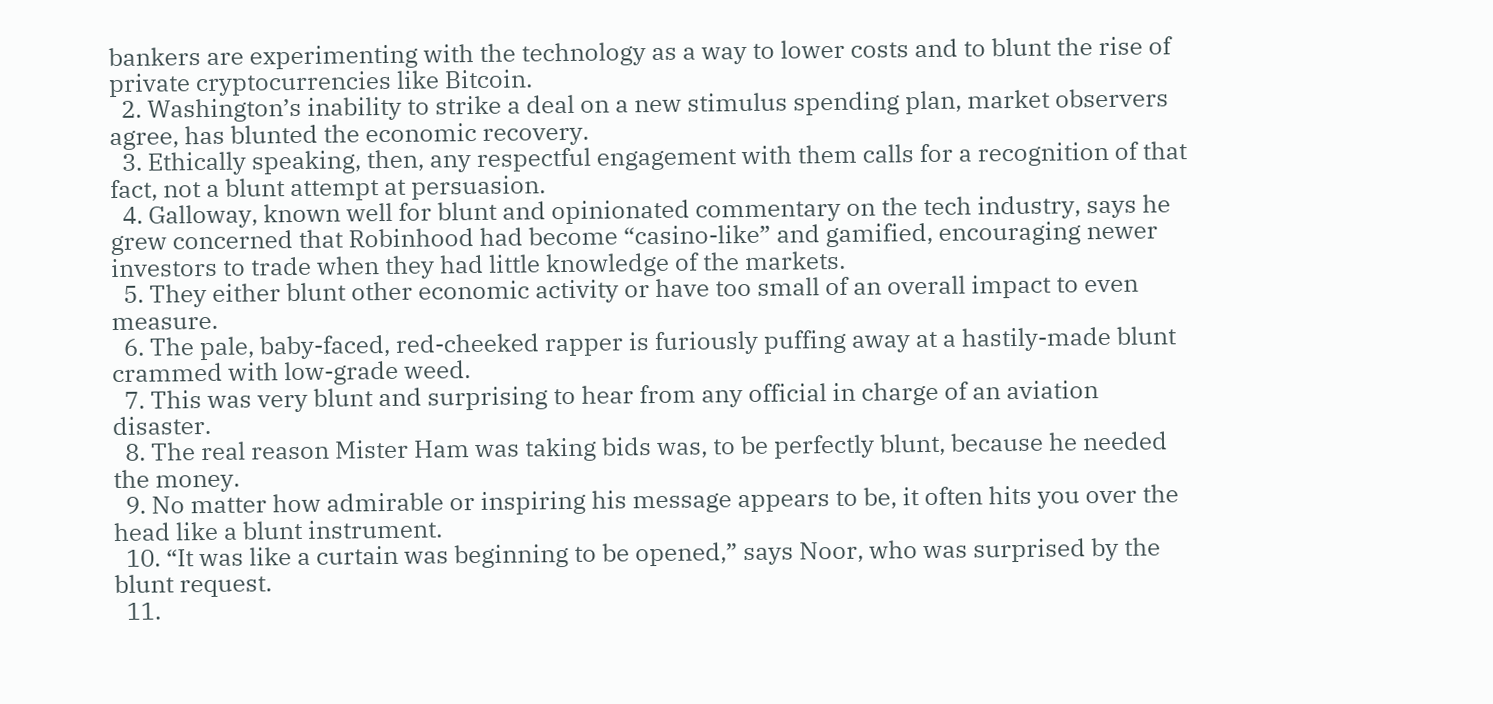bankers are experimenting with the technology as a way to lower costs and to blunt the rise of private cryptocurrencies like Bitcoin.
  2. Washington’s inability to strike a deal on a new stimulus spending plan, market observers agree, has blunted the economic recovery.
  3. Ethically speaking, then, any respectful engagement with them calls for a recognition of that fact, not a blunt attempt at persuasion.
  4. Galloway, known well for blunt and opinionated commentary on the tech industry, says he grew concerned that Robinhood had become “casino-like” and gamified, encouraging newer investors to trade when they had little knowledge of the markets.
  5. They either blunt other economic activity or have too small of an overall impact to even measure.
  6. The pale, baby-faced, red-cheeked rapper is furiously puffing away at a hastily-made blunt crammed with low-grade weed.
  7. This was very blunt and surprising to hear from any official in charge of an aviation disaster.
  8. The real reason Mister Ham was taking bids was, to be perfectly blunt, because he needed the money.
  9. No matter how admirable or inspiring his message appears to be, it often hits you over the head like a blunt instrument.
  10. “It was like a curtain was beginning to be opened,” says Noor, who was surprised by the blunt request.
  11.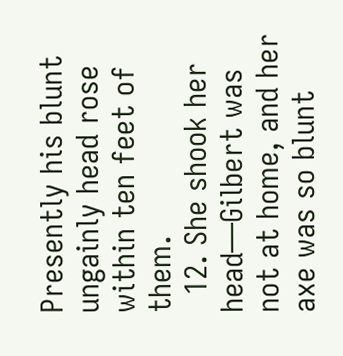Presently his blunt ungainly head rose within ten feet of them.
  12. She shook her head—Gilbert was not at home, and her axe was so blunt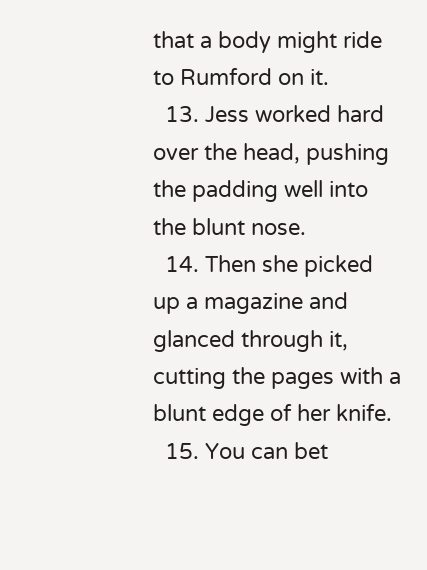that a body might ride to Rumford on it.
  13. Jess worked hard over the head, pushing the padding well into the blunt nose.
  14. Then she picked up a magazine and glanced through it, cutting the pages with a blunt edge of her knife.
  15. You can bet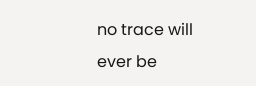no trace will ever be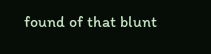found of that blunt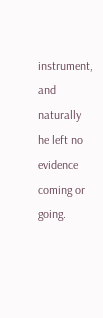instrument, and naturally he left no evidence coming or going.